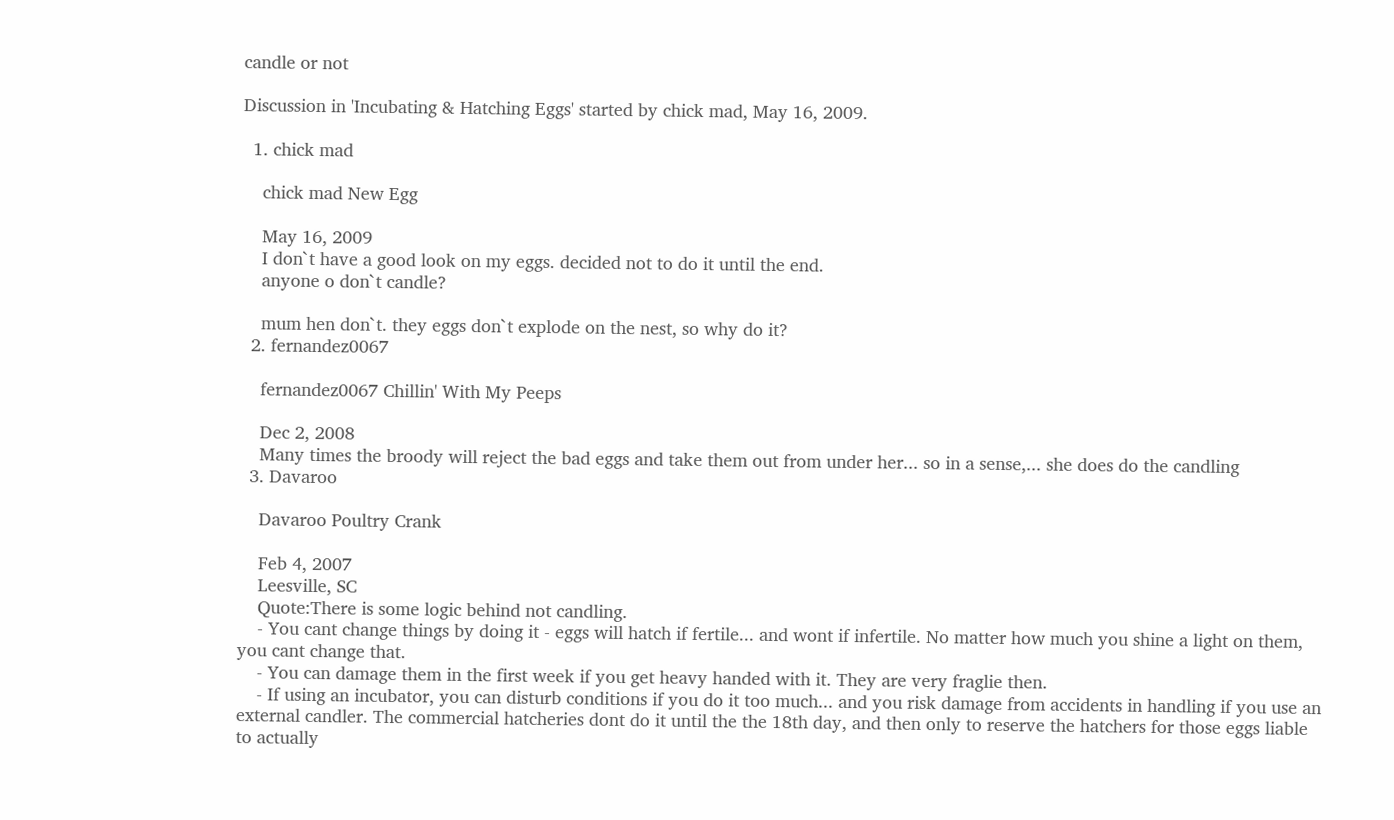candle or not

Discussion in 'Incubating & Hatching Eggs' started by chick mad, May 16, 2009.

  1. chick mad

    chick mad New Egg

    May 16, 2009
    I don`t have a good look on my eggs. decided not to do it until the end.
    anyone o don`t candle?

    mum hen don`t. they eggs don`t explode on the nest, so why do it?
  2. fernandez0067

    fernandez0067 Chillin' With My Peeps

    Dec 2, 2008
    Many times the broody will reject the bad eggs and take them out from under her... so in a sense,... she does do the candling
  3. Davaroo

    Davaroo Poultry Crank

    Feb 4, 2007
    Leesville, SC
    Quote:There is some logic behind not candling.
    - You cant change things by doing it - eggs will hatch if fertile... and wont if infertile. No matter how much you shine a light on them, you cant change that.
    - You can damage them in the first week if you get heavy handed with it. They are very fraglie then.
    - If using an incubator, you can disturb conditions if you do it too much... and you risk damage from accidents in handling if you use an external candler. The commercial hatcheries dont do it until the the 18th day, and then only to reserve the hatchers for those eggs liable to actually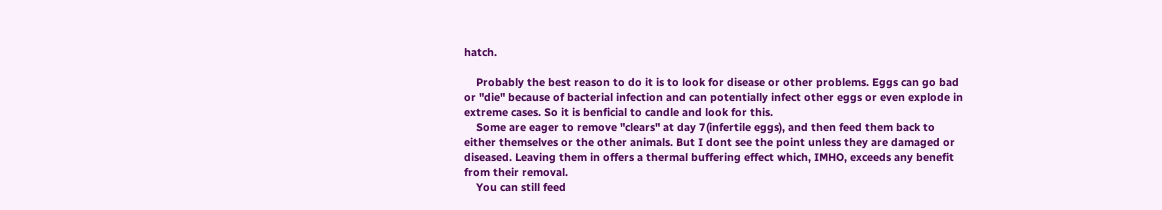hatch.

    Probably the best reason to do it is to look for disease or other problems. Eggs can go bad or "die" because of bacterial infection and can potentially infect other eggs or even explode in extreme cases. So it is benficial to candle and look for this.
    Some are eager to remove "clears" at day 7(infertile eggs), and then feed them back to either themselves or the other animals. But I dont see the point unless they are damaged or diseased. Leaving them in offers a thermal buffering effect which, IMHO, exceeds any benefit from their removal.
    You can still feed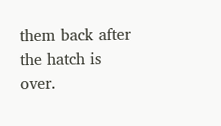them back after the hatch is over.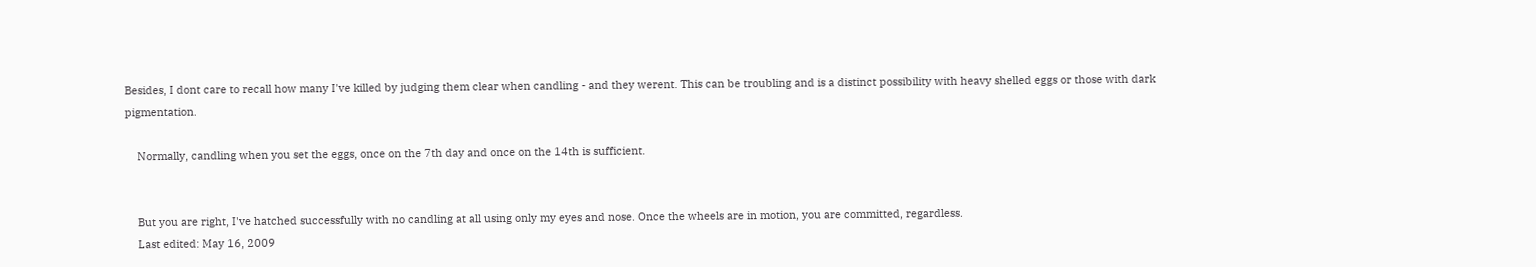Besides, I dont care to recall how many I've killed by judging them clear when candling - and they werent. This can be troubling and is a distinct possibility with heavy shelled eggs or those with dark pigmentation.

    Normally, candling when you set the eggs, once on the 7th day and once on the 14th is sufficient.


    But you are right, I've hatched successfully with no candling at all using only my eyes and nose. Once the wheels are in motion, you are committed, regardless.
    Last edited: May 16, 2009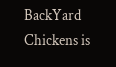BackYard Chickens is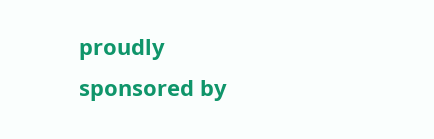proudly sponsored by